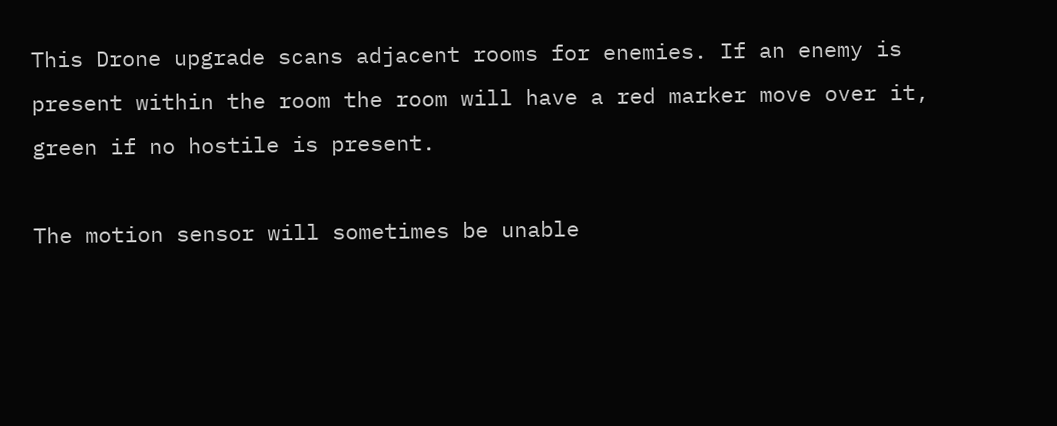This Drone upgrade scans adjacent rooms for enemies. If an enemy is present within the room the room will have a red marker move over it, green if no hostile is present.

The motion sensor will sometimes be unable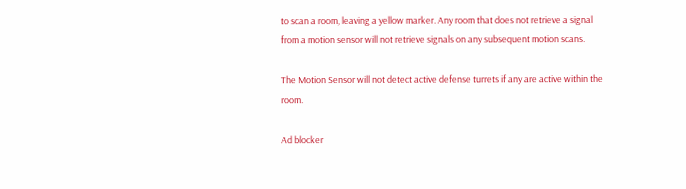to scan a room, leaving a yellow marker. Any room that does not retrieve a signal from a motion sensor will not retrieve signals on any subsequent motion scans.

The Motion Sensor will not detect active defense turrets if any are active within the room.

Ad blocker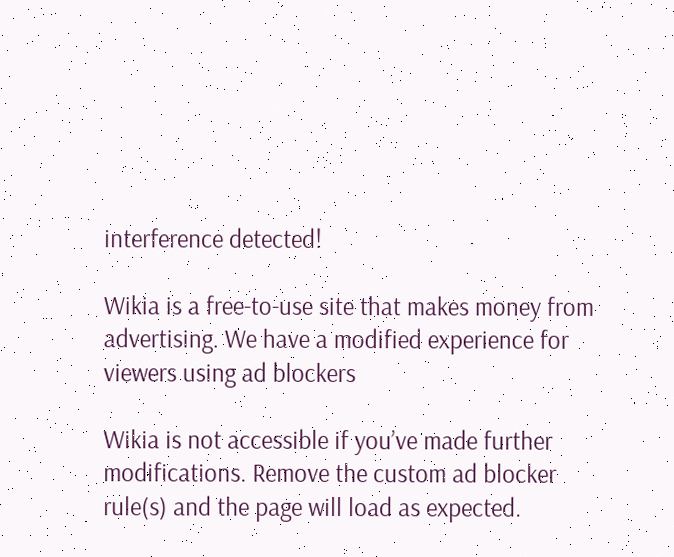interference detected!

Wikia is a free-to-use site that makes money from advertising. We have a modified experience for viewers using ad blockers

Wikia is not accessible if you’ve made further modifications. Remove the custom ad blocker rule(s) and the page will load as expected.